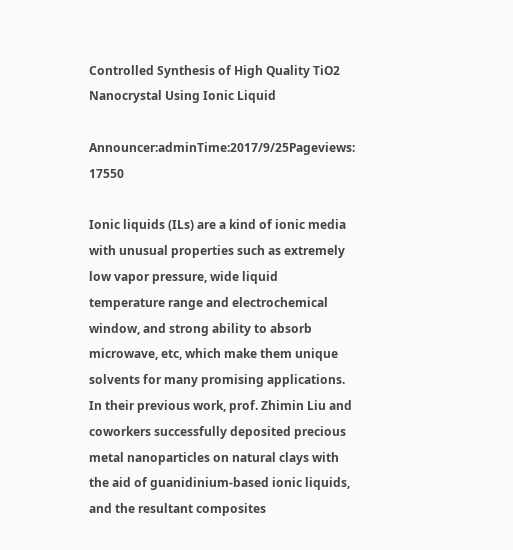Controlled Synthesis of High Quality TiO2 Nanocrystal Using Ionic Liquid

Announcer:adminTime:2017/9/25Pageviews: 17550

Ionic liquids (ILs) are a kind of ionic media with unusual properties such as extremely low vapor pressure, wide liquid temperature range and electrochemical window, and strong ability to absorb microwave, etc, which make them unique solvents for many promising applications. In their previous work, prof. Zhimin Liu and coworkers successfully deposited precious metal nanoparticles on natural clays with the aid of guanidinium-based ionic liquids, and the resultant composites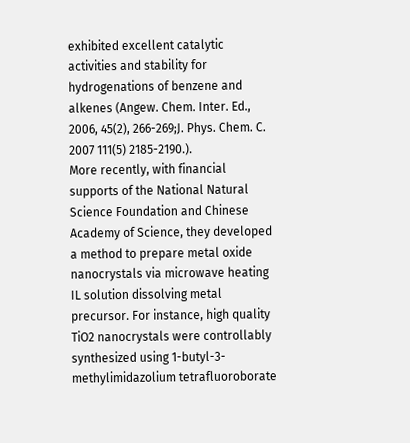exhibited excellent catalytic activities and stability for hydrogenations of benzene and alkenes (Angew. Chem. Inter. Ed., 2006, 45(2), 266-269;J. Phys. Chem. C. 2007 111(5) 2185-2190.).
More recently, with financial supports of the National Natural Science Foundation and Chinese Academy of Science, they developed a method to prepare metal oxide nanocrystals via microwave heating IL solution dissolving metal precursor. For instance, high quality TiO2 nanocrystals were controllably synthesized using 1-butyl-3-methylimidazolium tetrafluoroborate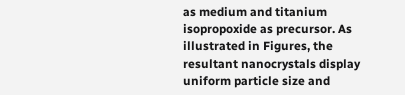as medium and titanium isopropoxide as precursor. As illustrated in Figures, the resultant nanocrystals display uniform particle size and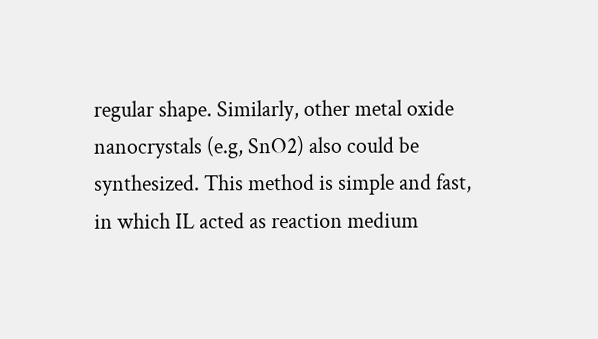regular shape. Similarly, other metal oxide nanocrystals (e.g, SnO2) also could be synthesized. This method is simple and fast, in which IL acted as reaction medium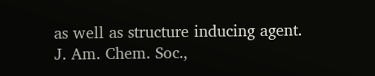as well as structure inducing agent.
J. Am. Chem. Soc.,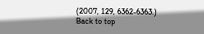(2007, 129, 6362-6363.)
Back to top